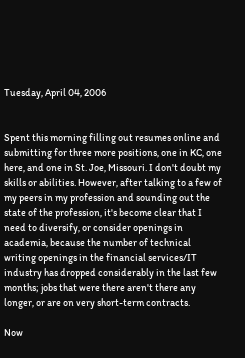Tuesday, April 04, 2006


Spent this morning filling out resumes online and submitting for three more positions, one in KC, one here, and one in St. Joe, Missouri. I don't doubt my skills or abilities. However, after talking to a few of my peers in my profession and sounding out the state of the profession, it's become clear that I need to diversify, or consider openings in academia, because the number of technical writing openings in the financial services/IT industry has dropped considerably in the last few months; jobs that were there aren't there any longer, or are on very short-term contracts.

Now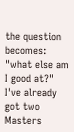the question becomes: "what else am I good at?" I've already got two Masters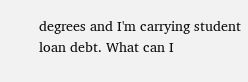degrees and I'm carrying student loan debt. What can I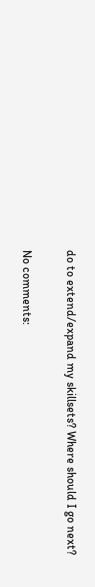do to extend/expand my skillsets? Where should I go next?

No comments: